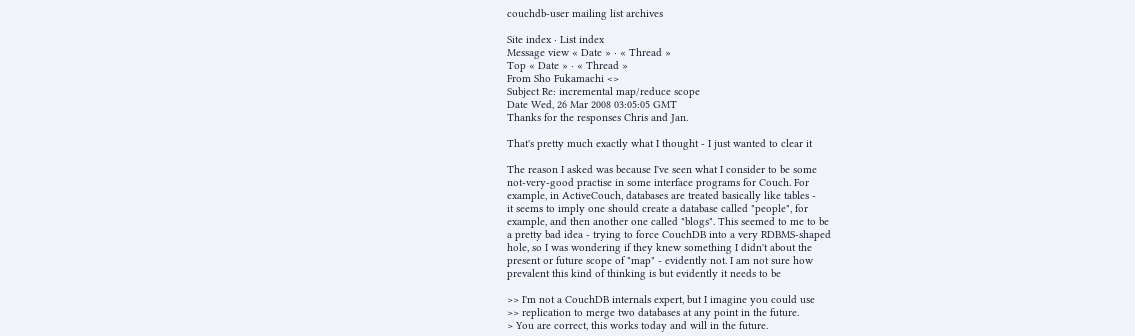couchdb-user mailing list archives

Site index · List index
Message view « Date » · « Thread »
Top « Date » · « Thread »
From Sho Fukamachi <>
Subject Re: incremental map/reduce scope
Date Wed, 26 Mar 2008 03:05:05 GMT
Thanks for the responses Chris and Jan.

That's pretty much exactly what I thought - I just wanted to clear it

The reason I asked was because I've seen what I consider to be some
not-very-good practise in some interface programs for Couch. For
example, in ActiveCouch, databases are treated basically like tables -
it seems to imply one should create a database called "people", for
example, and then another one called "blogs". This seemed to me to be
a pretty bad idea - trying to force CouchDB into a very RDBMS-shaped
hole, so I was wondering if they knew something I didn't about the
present or future scope of "map" - evidently not. I am not sure how
prevalent this kind of thinking is but evidently it needs to be

>> I'm not a CouchDB internals expert, but I imagine you could use
>> replication to merge two databases at any point in the future.
> You are correct, this works today and will in the future.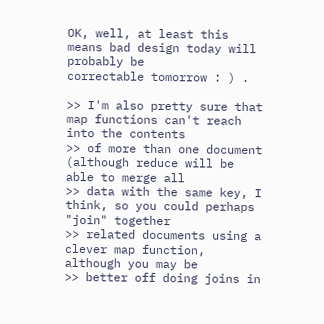OK, well, at least this means bad design today will probably be
correctable tomorrow : ) .

>> I'm also pretty sure that map functions can't reach into the contents
>> of more than one document (although reduce will be able to merge all
>> data with the same key, I think, so you could perhaps "join" together
>> related documents using a clever map function, although you may be
>> better off doing joins in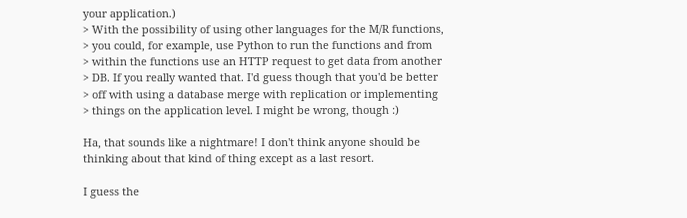your application.)
> With the possibility of using other languages for the M/R functions,
> you could, for example, use Python to run the functions and from
> within the functions use an HTTP request to get data from another
> DB. If you really wanted that. I'd guess though that you'd be better
> off with using a database merge with replication or implementing
> things on the application level. I might be wrong, though :)

Ha, that sounds like a nightmare! I don't think anyone should be
thinking about that kind of thing except as a last resort.

I guess the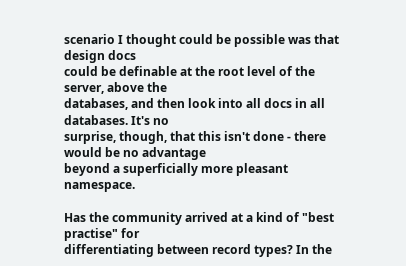scenario I thought could be possible was that design docs
could be definable at the root level of the server, above the
databases, and then look into all docs in all databases. It's no
surprise, though, that this isn't done - there would be no advantage
beyond a superficially more pleasant namespace.

Has the community arrived at a kind of "best practise" for
differentiating between record types? In the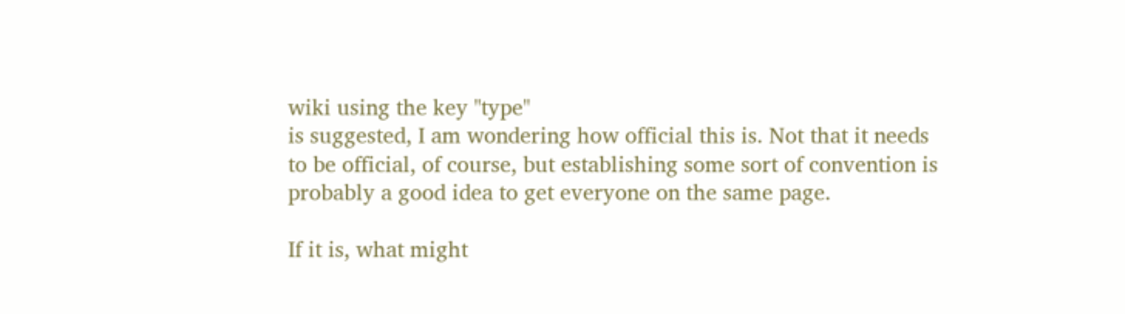wiki using the key "type"
is suggested, I am wondering how official this is. Not that it needs
to be official, of course, but establishing some sort of convention is
probably a good idea to get everyone on the same page.

If it is, what might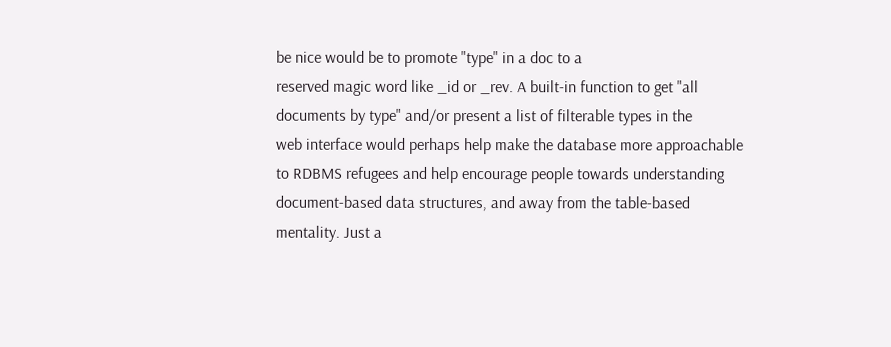be nice would be to promote "type" in a doc to a
reserved magic word like _id or _rev. A built-in function to get "all
documents by type" and/or present a list of filterable types in the
web interface would perhaps help make the database more approachable
to RDBMS refugees and help encourage people towards understanding
document-based data structures, and away from the table-based
mentality. Just a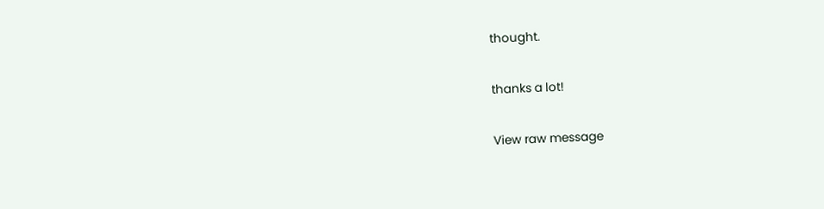thought.

thanks a lot!

View raw message